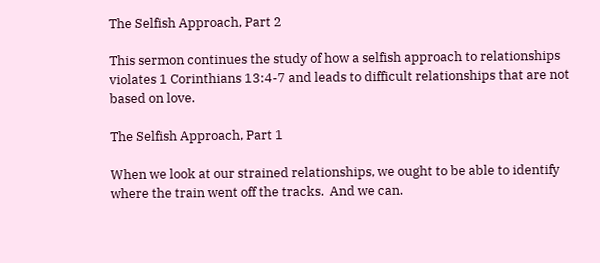The Selfish Approach, Part 2

This sermon continues the study of how a selfish approach to relationships violates 1 Corinthians 13:4-7 and leads to difficult relationships that are not based on love.

The Selfish Approach, Part 1

When we look at our strained relationships, we ought to be able to identify where the train went off the tracks.  And we can.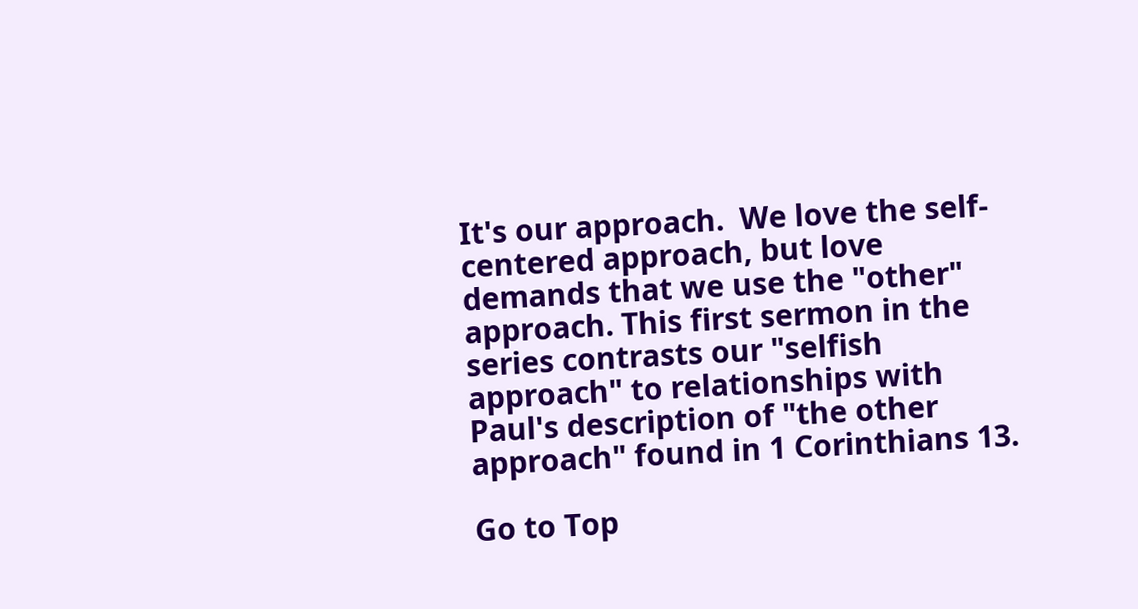It's our approach.  We love the self-centered approach, but love demands that we use the "other" approach. This first sermon in the series contrasts our "selfish approach" to relationships with Paul's description of "the other approach" found in 1 Corinthians 13.

Go to Top